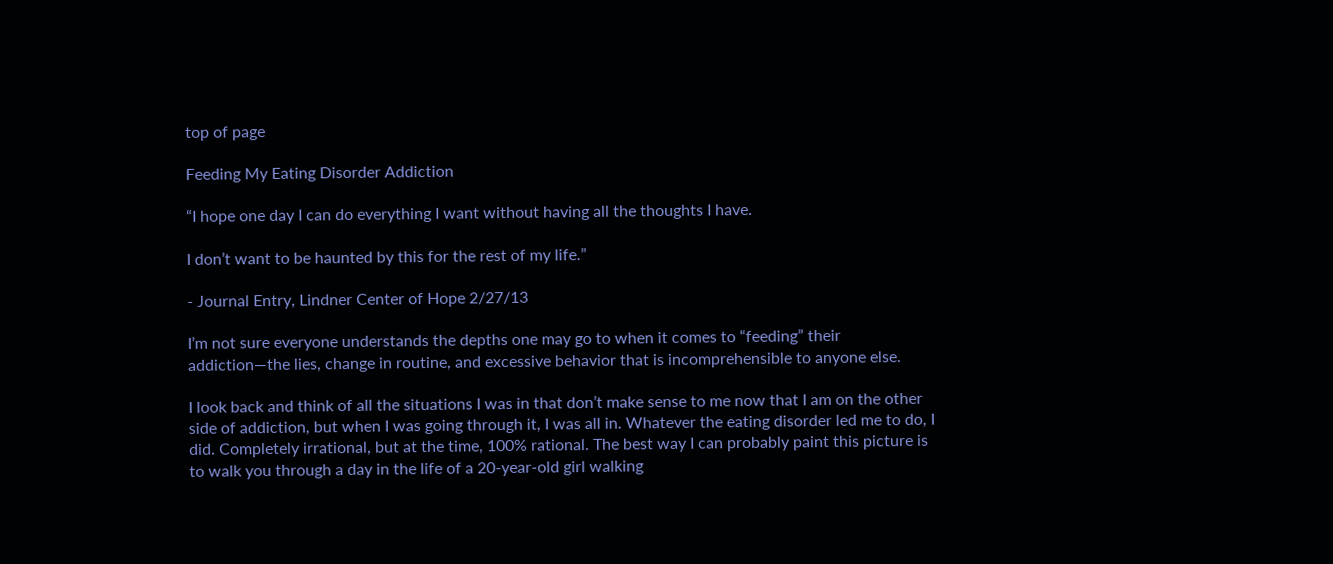top of page

Feeding My Eating Disorder Addiction

“I hope one day I can do everything I want without having all the thoughts I have.

I don’t want to be haunted by this for the rest of my life.”

- Journal Entry, Lindner Center of Hope 2/27/13

I’m not sure everyone understands the depths one may go to when it comes to “feeding” their addiction—the lies, change in routine, and excessive behavior that is incomprehensible to anyone else.

I look back and think of all the situations I was in that don’t make sense to me now that I am on the other side of addiction, but when I was going through it, I was all in. Whatever the eating disorder led me to do, I did. Completely irrational, but at the time, 100% rational. The best way I can probably paint this picture is to walk you through a day in the life of a 20-year-old girl walking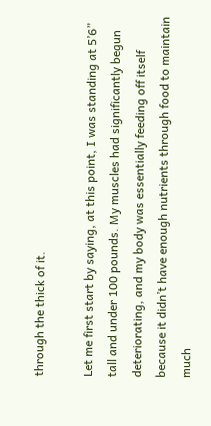through the thick of it.

Let me first start by saying, at this point, I was standing at 5’6” tall and under 100 pounds. My muscles had significantly begun deteriorating, and my body was essentially feeding off itself because it didn’t have enough nutrients through food to maintain much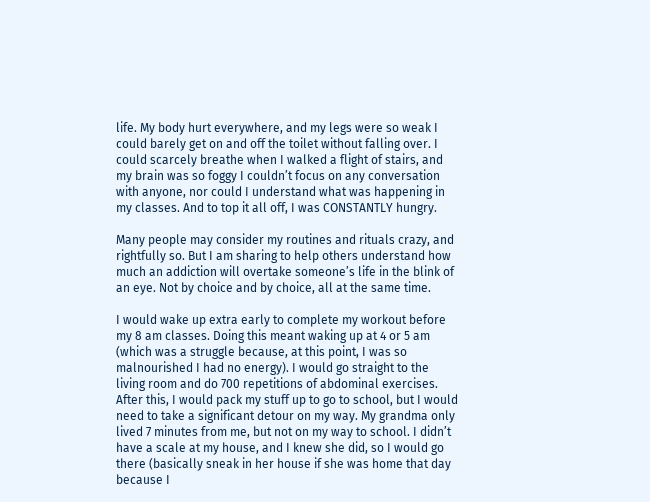life. My body hurt everywhere, and my legs were so weak I could barely get on and off the toilet without falling over. I could scarcely breathe when I walked a flight of stairs, and my brain was so foggy I couldn’t focus on any conversation with anyone, nor could I understand what was happening in my classes. And to top it all off, I was CONSTANTLY hungry.

Many people may consider my routines and rituals crazy, and rightfully so. But I am sharing to help others understand how much an addiction will overtake someone’s life in the blink of an eye. Not by choice and by choice, all at the same time.

I would wake up extra early to complete my workout before my 8 am classes. Doing this meant waking up at 4 or 5 am (which was a struggle because, at this point, I was so malnourished I had no energy). I would go straight to the living room and do 700 repetitions of abdominal exercises. After this, I would pack my stuff up to go to school, but I would need to take a significant detour on my way. My grandma only lived 7 minutes from me, but not on my way to school. I didn’t have a scale at my house, and I knew she did, so I would go there (basically sneak in her house if she was home that day because I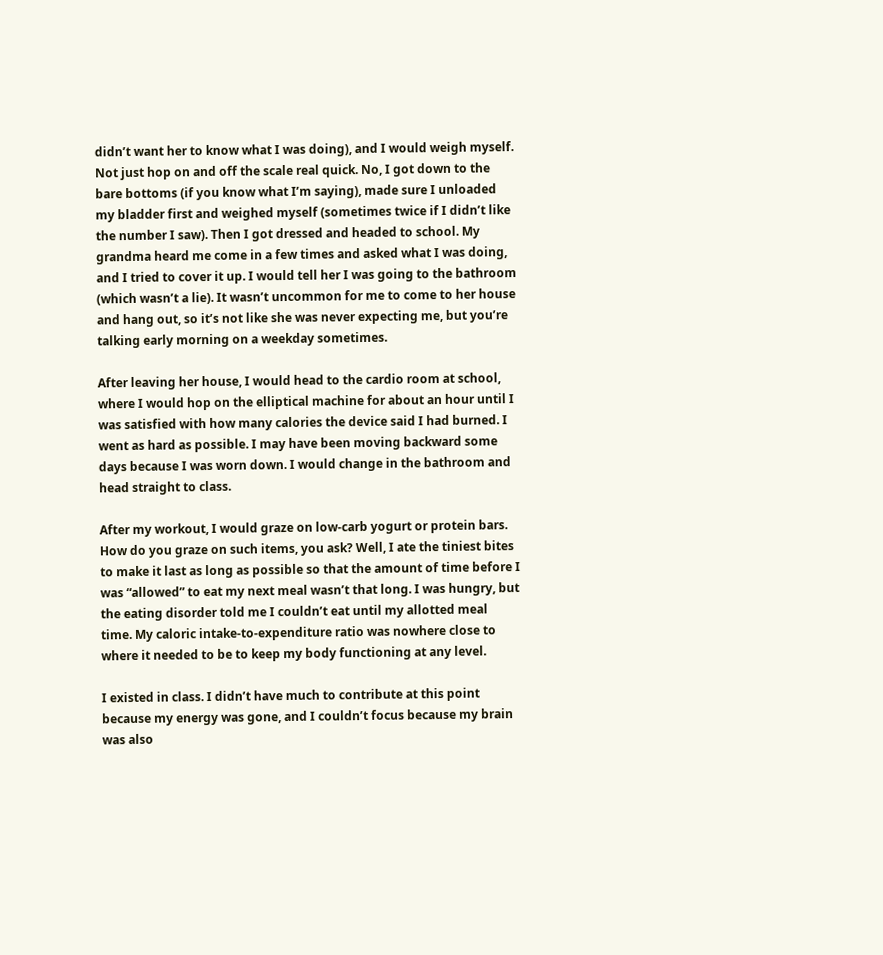didn’t want her to know what I was doing), and I would weigh myself. Not just hop on and off the scale real quick. No, I got down to the bare bottoms (if you know what I’m saying), made sure I unloaded my bladder first and weighed myself (sometimes twice if I didn’t like the number I saw). Then I got dressed and headed to school. My grandma heard me come in a few times and asked what I was doing, and I tried to cover it up. I would tell her I was going to the bathroom (which wasn’t a lie). It wasn’t uncommon for me to come to her house and hang out, so it’s not like she was never expecting me, but you’re talking early morning on a weekday sometimes.

After leaving her house, I would head to the cardio room at school, where I would hop on the elliptical machine for about an hour until I was satisfied with how many calories the device said I had burned. I went as hard as possible. I may have been moving backward some days because I was worn down. I would change in the bathroom and head straight to class.

After my workout, I would graze on low-carb yogurt or protein bars. How do you graze on such items, you ask? Well, I ate the tiniest bites to make it last as long as possible so that the amount of time before I was “allowed” to eat my next meal wasn’t that long. I was hungry, but the eating disorder told me I couldn’t eat until my allotted meal time. My caloric intake-to-expenditure ratio was nowhere close to where it needed to be to keep my body functioning at any level.

I existed in class. I didn’t have much to contribute at this point because my energy was gone, and I couldn’t focus because my brain was also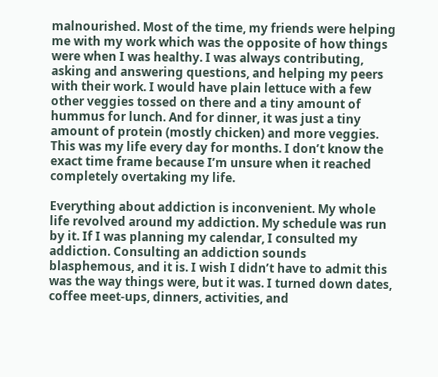malnourished. Most of the time, my friends were helping me with my work which was the opposite of how things were when I was healthy. I was always contributing, asking and answering questions, and helping my peers with their work. I would have plain lettuce with a few other veggies tossed on there and a tiny amount of hummus for lunch. And for dinner, it was just a tiny amount of protein (mostly chicken) and more veggies. This was my life every day for months. I don’t know the exact time frame because I’m unsure when it reached completely overtaking my life.

Everything about addiction is inconvenient. My whole life revolved around my addiction. My schedule was run by it. If I was planning my calendar, I consulted my addiction. Consulting an addiction sounds blasphemous, and it is. I wish I didn’t have to admit this was the way things were, but it was. I turned down dates, coffee meet-ups, dinners, activities, and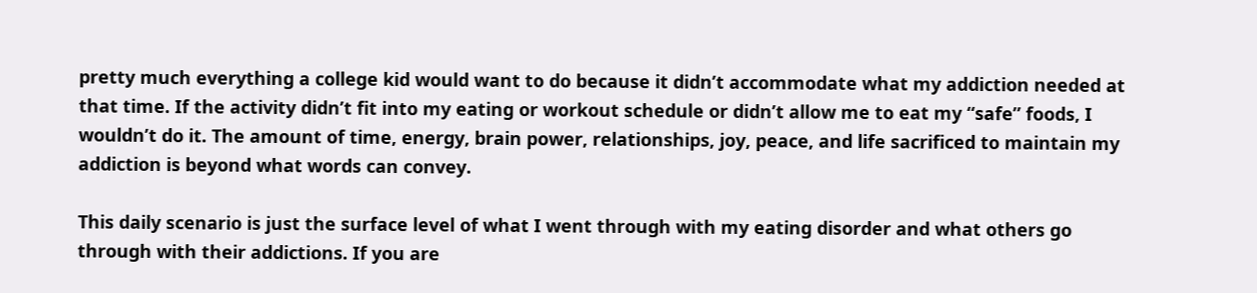pretty much everything a college kid would want to do because it didn’t accommodate what my addiction needed at that time. If the activity didn’t fit into my eating or workout schedule or didn’t allow me to eat my “safe” foods, I wouldn’t do it. The amount of time, energy, brain power, relationships, joy, peace, and life sacrificed to maintain my addiction is beyond what words can convey.

This daily scenario is just the surface level of what I went through with my eating disorder and what others go through with their addictions. If you are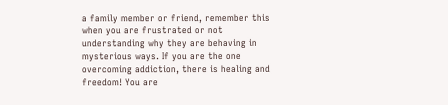a family member or friend, remember this when you are frustrated or not understanding why they are behaving in mysterious ways. If you are the one overcoming addiction, there is healing and freedom! You are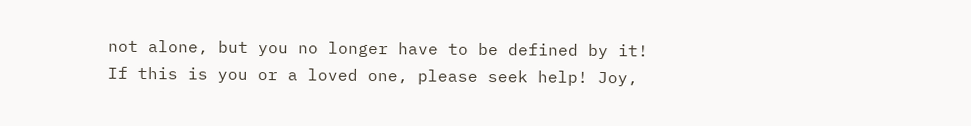not alone, but you no longer have to be defined by it! If this is you or a loved one, please seek help! Joy,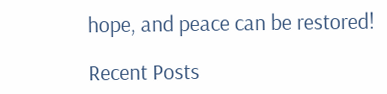hope, and peace can be restored!

Recent Posts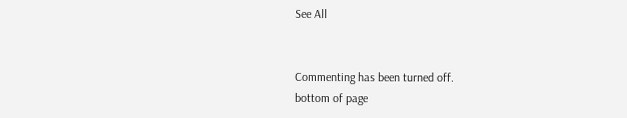See All


Commenting has been turned off.
bottom of page